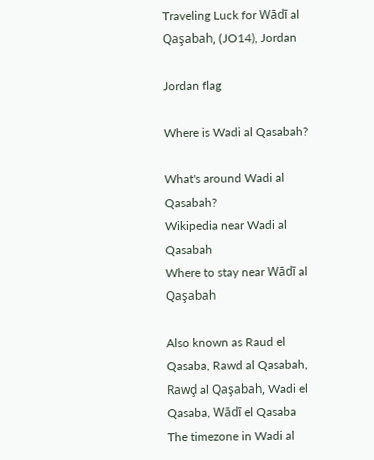Traveling Luck for Wādī al Qaşabah, (JO14), Jordan

Jordan flag

Where is Wadi al Qasabah?

What's around Wadi al Qasabah?
Wikipedia near Wadi al Qasabah
Where to stay near Wādī al Qaşabah

Also known as Raud el Qasaba, Rawd al Qasabah, Rawḑ al Qaşabah, Wadi el Qasaba, Wādī el Qasaba
The timezone in Wadi al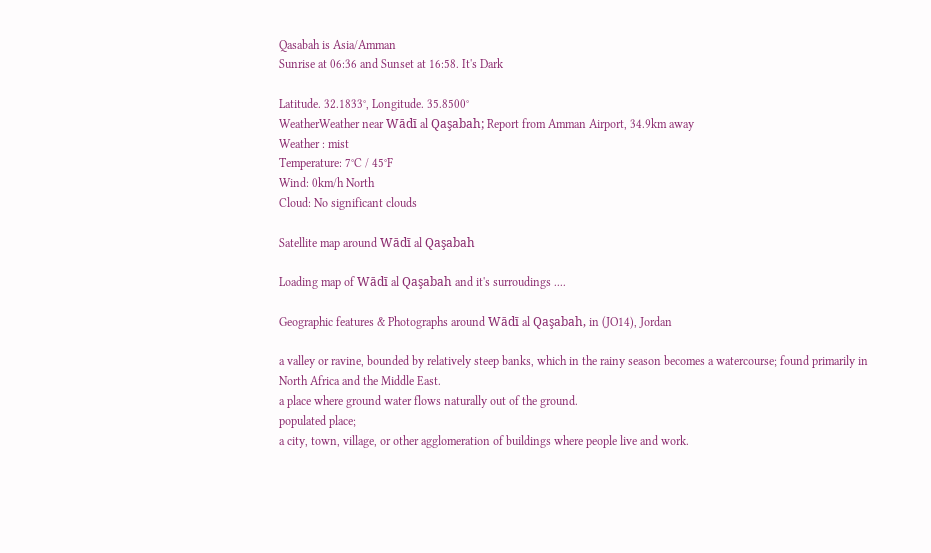Qasabah is Asia/Amman
Sunrise at 06:36 and Sunset at 16:58. It's Dark

Latitude. 32.1833°, Longitude. 35.8500°
WeatherWeather near Wādī al Qaşabah; Report from Amman Airport, 34.9km away
Weather : mist
Temperature: 7°C / 45°F
Wind: 0km/h North
Cloud: No significant clouds

Satellite map around Wādī al Qaşabah

Loading map of Wādī al Qaşabah and it's surroudings ....

Geographic features & Photographs around Wādī al Qaşabah, in (JO14), Jordan

a valley or ravine, bounded by relatively steep banks, which in the rainy season becomes a watercourse; found primarily in North Africa and the Middle East.
a place where ground water flows naturally out of the ground.
populated place;
a city, town, village, or other agglomeration of buildings where people live and work.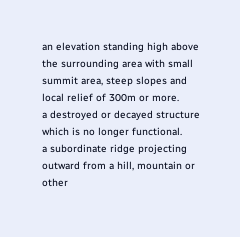an elevation standing high above the surrounding area with small summit area, steep slopes and local relief of 300m or more.
a destroyed or decayed structure which is no longer functional.
a subordinate ridge projecting outward from a hill, mountain or other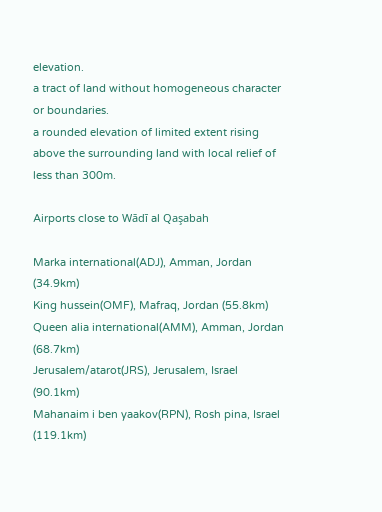elevation.
a tract of land without homogeneous character or boundaries.
a rounded elevation of limited extent rising above the surrounding land with local relief of less than 300m.

Airports close to Wādī al Qaşabah

Marka international(ADJ), Amman, Jordan (34.9km)
King hussein(OMF), Mafraq, Jordan (55.8km)
Queen alia international(AMM), Amman, Jordan (68.7km)
Jerusalem/atarot(JRS), Jerusalem, Israel (90.1km)
Mahanaim i ben yaakov(RPN), Rosh pina, Israel (119.1km)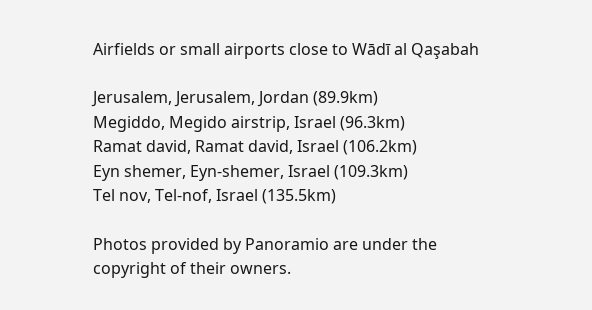Airfields or small airports close to Wādī al Qaşabah

Jerusalem, Jerusalem, Jordan (89.9km)
Megiddo, Megido airstrip, Israel (96.3km)
Ramat david, Ramat david, Israel (106.2km)
Eyn shemer, Eyn-shemer, Israel (109.3km)
Tel nov, Tel-nof, Israel (135.5km)

Photos provided by Panoramio are under the copyright of their owners.